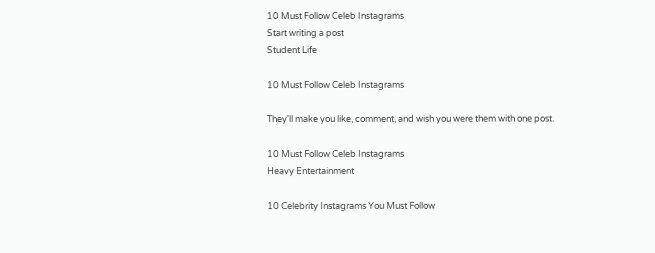10 Must Follow Celeb Instagrams
Start writing a post
Student Life

10 Must Follow Celeb Instagrams

They'll make you like, comment, and wish you were them with one post.

10 Must Follow Celeb Instagrams
Heavy Entertainment

10 Celebrity Instagrams You Must Follow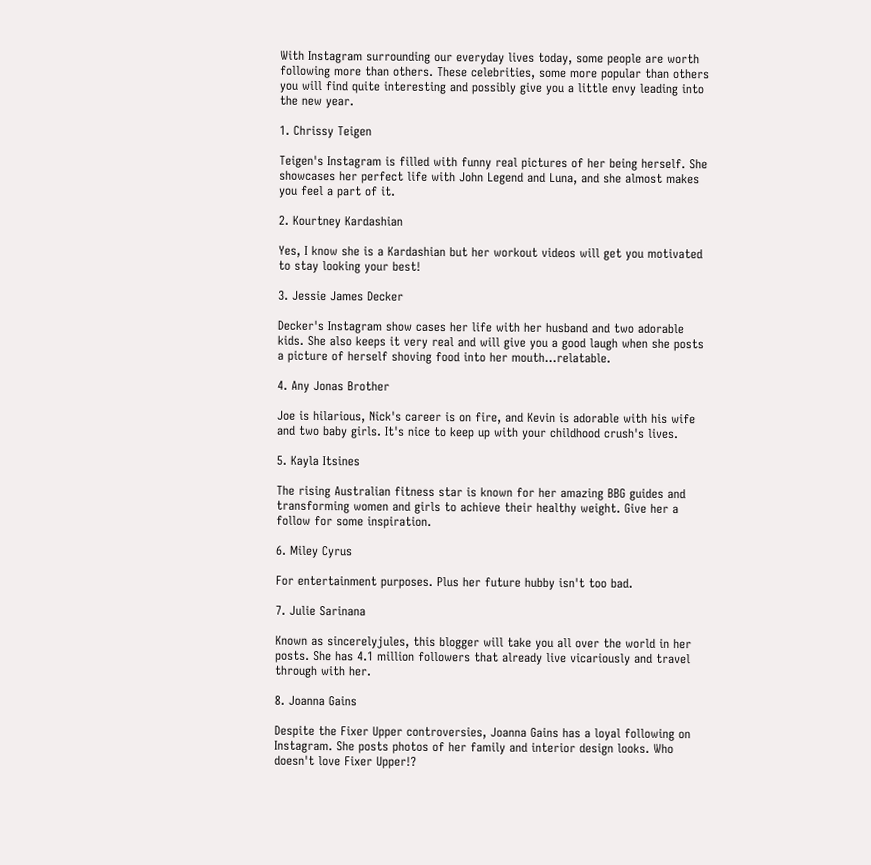With Instagram surrounding our everyday lives today, some people are worth following more than others. These celebrities, some more popular than others you will find quite interesting and possibly give you a little envy leading into the new year.

1. Chrissy Teigen

Teigen's Instagram is filled with funny real pictures of her being herself. She showcases her perfect life with John Legend and Luna, and she almost makes you feel a part of it.

2. Kourtney Kardashian

Yes, I know she is a Kardashian but her workout videos will get you motivated to stay looking your best!

3. Jessie James Decker

Decker's Instagram show cases her life with her husband and two adorable kids. She also keeps it very real and will give you a good laugh when she posts a picture of herself shoving food into her mouth...relatable.

4. Any Jonas Brother

Joe is hilarious, Nick's career is on fire, and Kevin is adorable with his wife and two baby girls. It's nice to keep up with your childhood crush's lives.

5. Kayla Itsines

The rising Australian fitness star is known for her amazing BBG guides and transforming women and girls to achieve their healthy weight. Give her a follow for some inspiration.

6. Miley Cyrus

For entertainment purposes. Plus her future hubby isn't too bad.

7. Julie Sarinana

Known as sincerelyjules, this blogger will take you all over the world in her posts. She has 4.1 million followers that already live vicariously and travel through with her.

8. Joanna Gains

Despite the Fixer Upper controversies, Joanna Gains has a loyal following on Instagram. She posts photos of her family and interior design looks. Who doesn't love Fixer Upper!?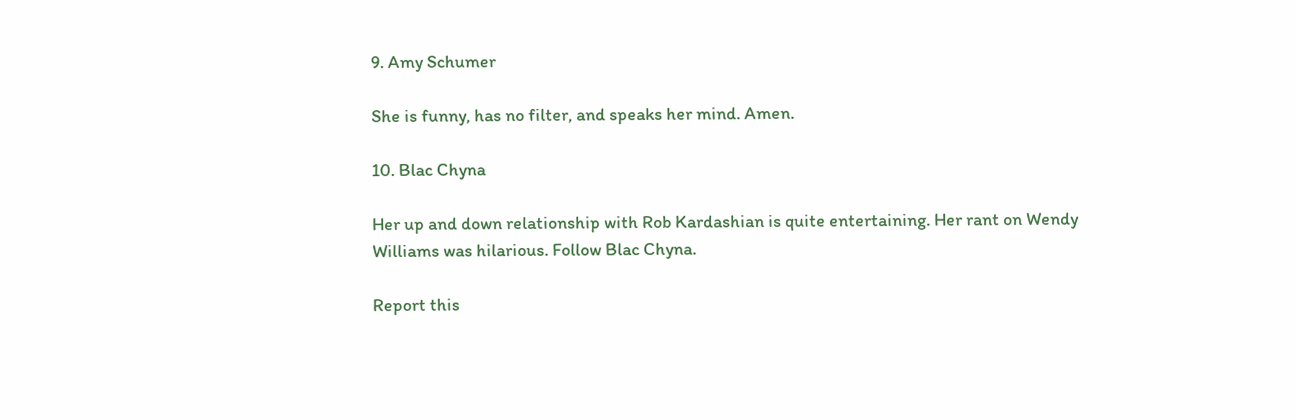9. Amy Schumer

She is funny, has no filter, and speaks her mind. Amen.

10. Blac Chyna

Her up and down relationship with Rob Kardashian is quite entertaining. Her rant on Wendy Williams was hilarious. Follow Blac Chyna.

Report this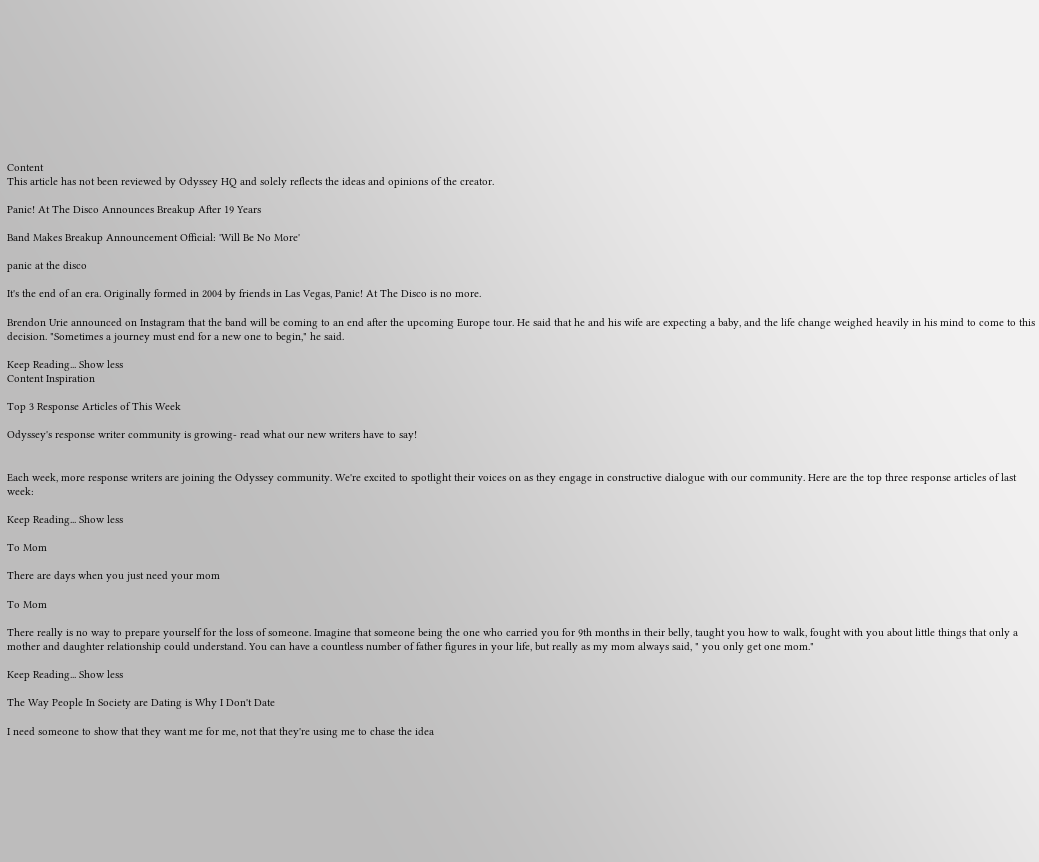Content
This article has not been reviewed by Odyssey HQ and solely reflects the ideas and opinions of the creator.

Panic! At The Disco Announces Breakup After 19 Years

Band Makes Breakup Announcement Official: 'Will Be No More'

panic at the disco

It's the end of an era. Originally formed in 2004 by friends in Las Vegas, Panic! At The Disco is no more.

Brendon Urie announced on Instagram that the band will be coming to an end after the upcoming Europe tour. He said that he and his wife are expecting a baby, and the life change weighed heavily in his mind to come to this decision. "Sometimes a journey must end for a new one to begin," he said.

Keep Reading... Show less
Content Inspiration

Top 3 Response Articles of This Week

Odyssey's response writer community is growing- read what our new writers have to say!


Each week, more response writers are joining the Odyssey community. We're excited to spotlight their voices on as they engage in constructive dialogue with our community. Here are the top three response articles of last week:

Keep Reading... Show less

To Mom

There are days when you just need your mom

To Mom

There really is no way to prepare yourself for the loss of someone. Imagine that someone being the one who carried you for 9th months in their belly, taught you how to walk, fought with you about little things that only a mother and daughter relationship could understand. You can have a countless number of father figures in your life, but really as my mom always said, " you only get one mom."

Keep Reading... Show less

The Way People In Society are Dating is Why I Don't Date

I need someone to show that they want me for me, not that they're using me to chase the idea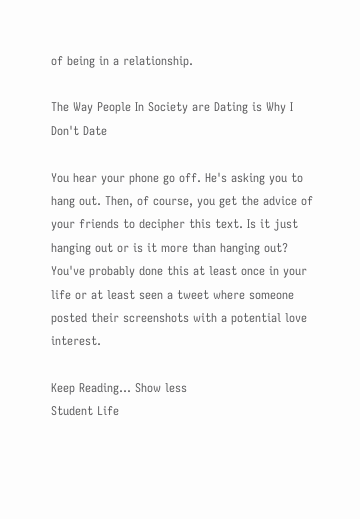of being in a relationship.

The Way People In Society are Dating is Why I Don't Date

You hear your phone go off. He's asking you to hang out. Then, of course, you get the advice of your friends to decipher this text. Is it just hanging out or is it more than hanging out? You've probably done this at least once in your life or at least seen a tweet where someone posted their screenshots with a potential love interest.

Keep Reading... Show less
Student Life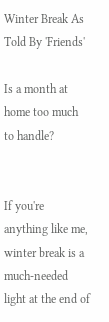Winter Break As Told By 'Friends'

Is a month at home too much to handle?


If you're anything like me, winter break is a much-needed light at the end of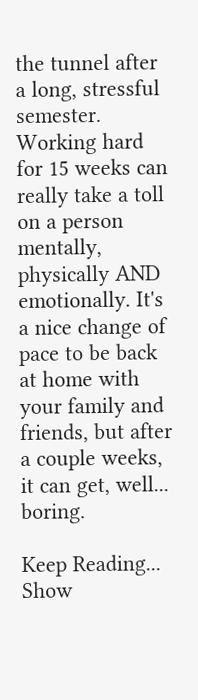the tunnel after a long, stressful semester. Working hard for 15 weeks can really take a toll on a person mentally, physically AND emotionally. It's a nice change of pace to be back at home with your family and friends, but after a couple weeks, it can get, well... boring.

Keep Reading... Show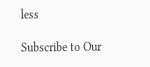less

Subscribe to Our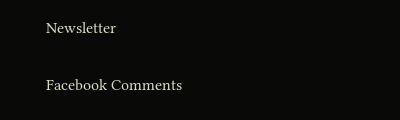Newsletter

Facebook Comments